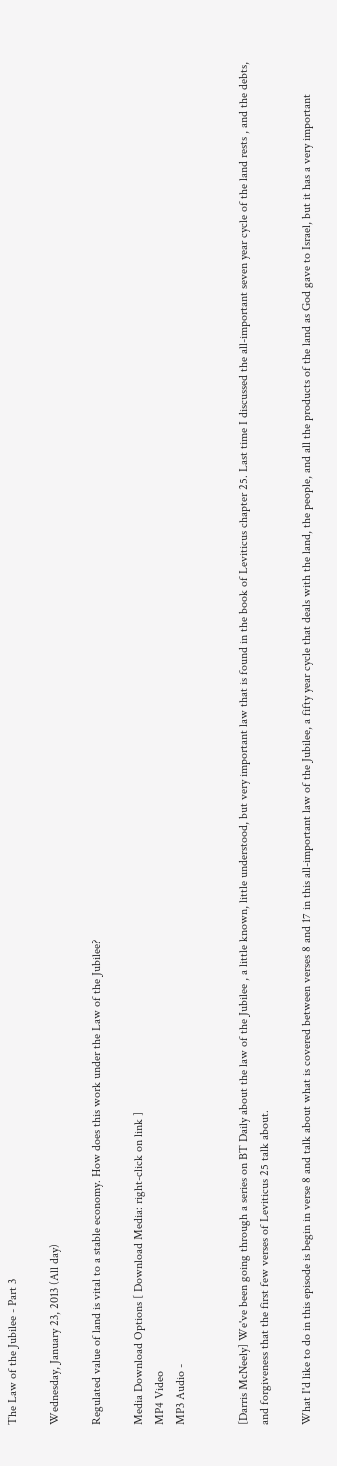The Law of the Jubilee - Part 3

Wednesday, January 23, 2013 (All day)

Regulated value of land is vital to a stable economy. How does this work under the Law of the Jubilee?

Media Download Options [ Download Media: right-click on link ]
MP4 Video
MP3 Audio -


[Darris McNeely] We've been going through a series on BT Daily about the law of the Jubilee , a little known, little understood, but very important law that is found in the book of Leviticus chapter 25. Last time I discussed the all-important seven year cycle of the land rests , and the debts, and forgiveness that the first few verses of Leviticus 25 talk about.

What I'd like to do in this episode is begin in verse 8 and talk about what is covered between verses 8 and 17 in this all-important law of the Jubilee, a fifty year cycle that deals with the land, the people, and all the products of the land as God gave to Israel, but it has a very important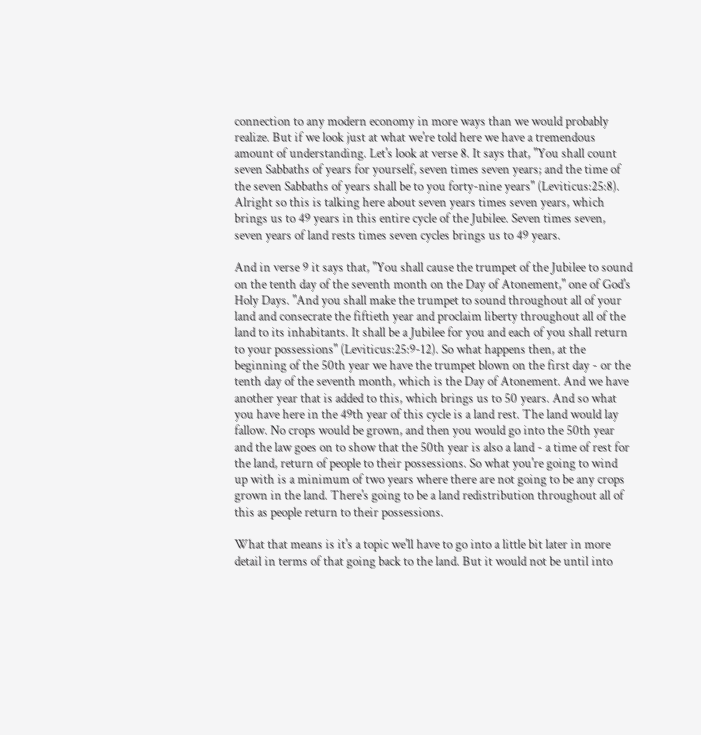connection to any modern economy in more ways than we would probably realize. But if we look just at what we're told here we have a tremendous amount of understanding. Let's look at verse 8. It says that, "You shall count seven Sabbaths of years for yourself, seven times seven years; and the time of the seven Sabbaths of years shall be to you forty-nine years" (Leviticus:25:8). Alright so this is talking here about seven years times seven years, which brings us to 49 years in this entire cycle of the Jubilee. Seven times seven, seven years of land rests times seven cycles brings us to 49 years.

And in verse 9 it says that, "You shall cause the trumpet of the Jubilee to sound on the tenth day of the seventh month on the Day of Atonement," one of God's Holy Days. "And you shall make the trumpet to sound throughout all of your land and consecrate the fiftieth year and proclaim liberty throughout all of the land to its inhabitants. It shall be a Jubilee for you and each of you shall return to your possessions" (Leviticus:25:9-12). So what happens then, at the beginning of the 50th year we have the trumpet blown on the first day - or the tenth day of the seventh month, which is the Day of Atonement. And we have another year that is added to this, which brings us to 50 years. And so what you have here in the 49th year of this cycle is a land rest. The land would lay fallow. No crops would be grown, and then you would go into the 50th year and the law goes on to show that the 50th year is also a land - a time of rest for the land, return of people to their possessions. So what you're going to wind up with is a minimum of two years where there are not going to be any crops grown in the land. There's going to be a land redistribution throughout all of this as people return to their possessions.

What that means is it's a topic we'll have to go into a little bit later in more detail in terms of that going back to the land. But it would not be until into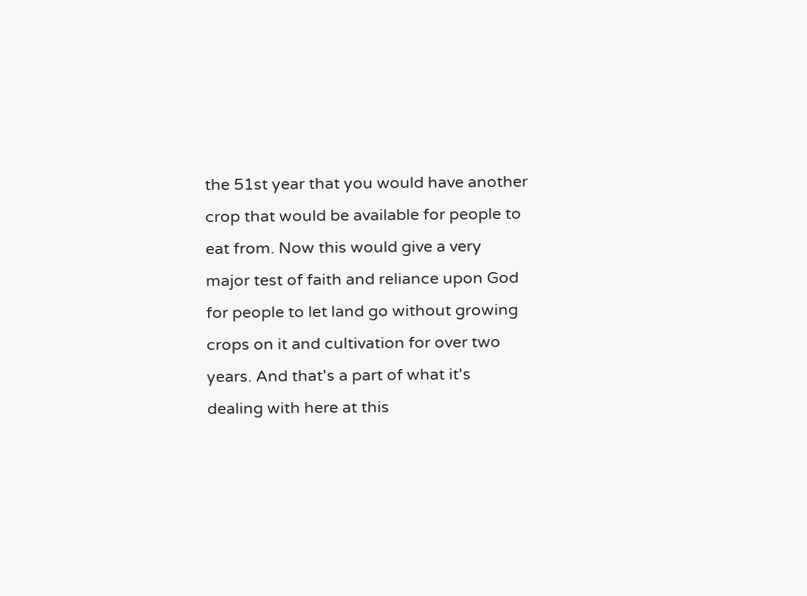the 51st year that you would have another crop that would be available for people to eat from. Now this would give a very major test of faith and reliance upon God for people to let land go without growing crops on it and cultivation for over two years. And that's a part of what it's dealing with here at this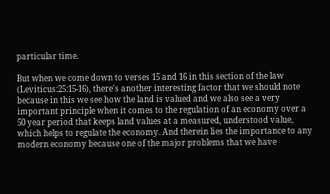particular time.

But when we come down to verses 15 and 16 in this section of the law (Leviticus:25:15-16), there's another interesting factor that we should note because in this we see how the land is valued and we also see a very important principle when it comes to the regulation of an economy over a 50 year period that keeps land values at a measured, understood value, which helps to regulate the economy. And therein lies the importance to any modern economy because one of the major problems that we have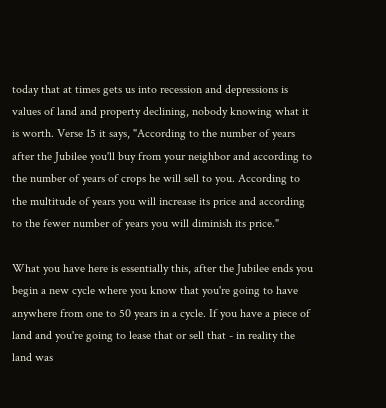today that at times gets us into recession and depressions is values of land and property declining, nobody knowing what it is worth. Verse 15 it says, "According to the number of years after the Jubilee you'll buy from your neighbor and according to the number of years of crops he will sell to you. According to the multitude of years you will increase its price and according to the fewer number of years you will diminish its price."

What you have here is essentially this, after the Jubilee ends you begin a new cycle where you know that you're going to have anywhere from one to 50 years in a cycle. If you have a piece of land and you're going to lease that or sell that - in reality the land was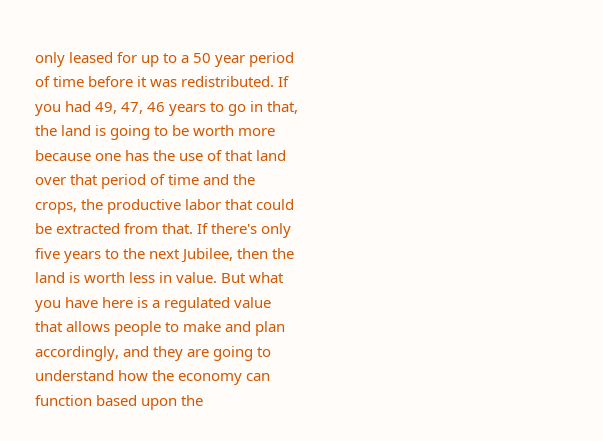only leased for up to a 50 year period of time before it was redistributed. If you had 49, 47, 46 years to go in that, the land is going to be worth more because one has the use of that land over that period of time and the crops, the productive labor that could be extracted from that. If there's only five years to the next Jubilee, then the land is worth less in value. But what you have here is a regulated value that allows people to make and plan accordingly, and they are going to understand how the economy can function based upon the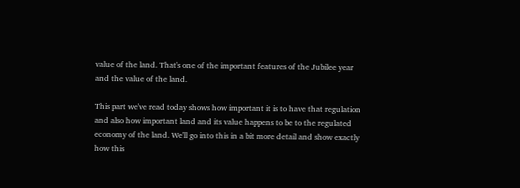value of the land. That's one of the important features of the Jubilee year and the value of the land.

This part we've read today shows how important it is to have that regulation and also how important land and its value happens to be to the regulated economy of the land. We'll go into this in a bit more detail and show exactly how this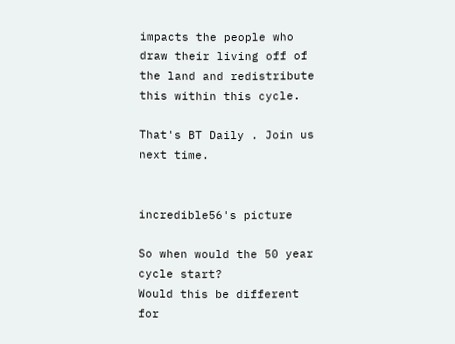impacts the people who draw their living off of the land and redistribute this within this cycle.

That's BT Daily . Join us next time.


incredible56's picture

So when would the 50 year cycle start?
Would this be different for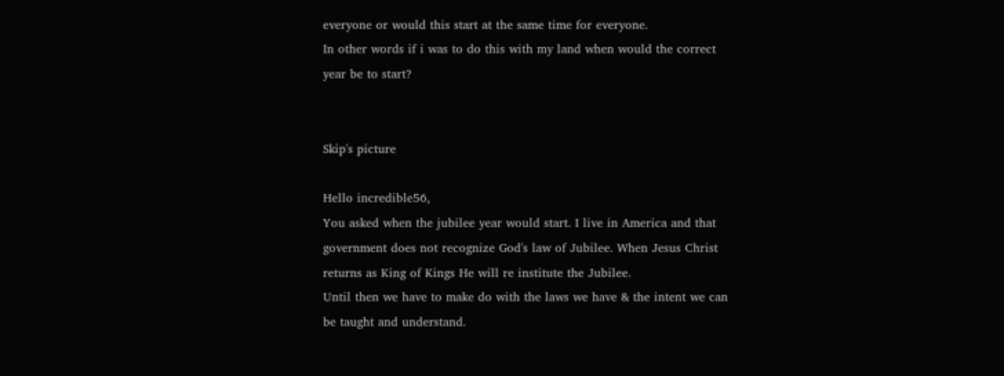everyone or would this start at the same time for everyone.
In other words if i was to do this with my land when would the correct year be to start?


Skip's picture

Hello incredible56,
You asked when the jubilee year would start. I live in America and that government does not recognize God's law of Jubilee. When Jesus Christ returns as King of Kings He will re institute the Jubilee.
Until then we have to make do with the laws we have & the intent we can be taught and understand.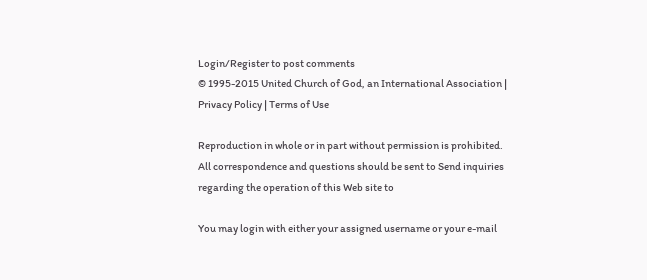Login/Register to post comments
© 1995-2015 United Church of God, an International Association | Privacy Policy | Terms of Use

Reproduction in whole or in part without permission is prohibited. All correspondence and questions should be sent to Send inquiries regarding the operation of this Web site to

You may login with either your assigned username or your e-mail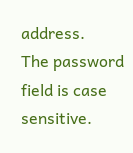address.
The password field is case sensitive.